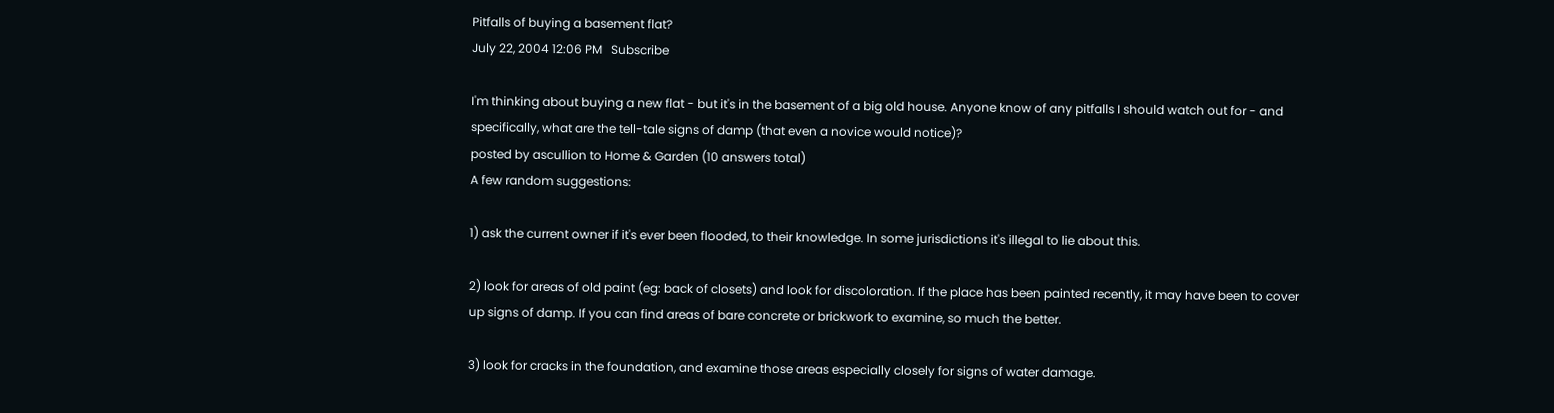Pitfalls of buying a basement flat?
July 22, 2004 12:06 PM   Subscribe

I'm thinking about buying a new flat - but it's in the basement of a big old house. Anyone know of any pitfalls I should watch out for - and specifically, what are the tell-tale signs of damp (that even a novice would notice)?
posted by ascullion to Home & Garden (10 answers total)
A few random suggestions:

1) ask the current owner if it's ever been flooded, to their knowledge. In some jurisdictions it's illegal to lie about this.

2) look for areas of old paint (eg: back of closets) and look for discoloration. If the place has been painted recently, it may have been to cover up signs of damp. If you can find areas of bare concrete or brickwork to examine, so much the better.

3) look for cracks in the foundation, and examine those areas especially closely for signs of water damage.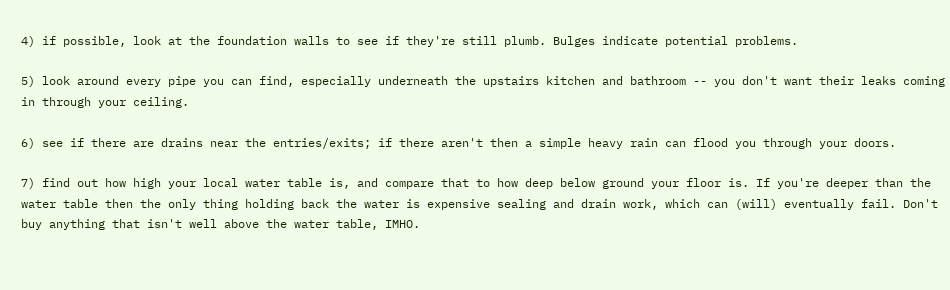4) if possible, look at the foundation walls to see if they're still plumb. Bulges indicate potential problems.

5) look around every pipe you can find, especially underneath the upstairs kitchen and bathroom -- you don't want their leaks coming in through your ceiling.

6) see if there are drains near the entries/exits; if there aren't then a simple heavy rain can flood you through your doors.

7) find out how high your local water table is, and compare that to how deep below ground your floor is. If you're deeper than the water table then the only thing holding back the water is expensive sealing and drain work, which can (will) eventually fail. Don't buy anything that isn't well above the water table, IMHO.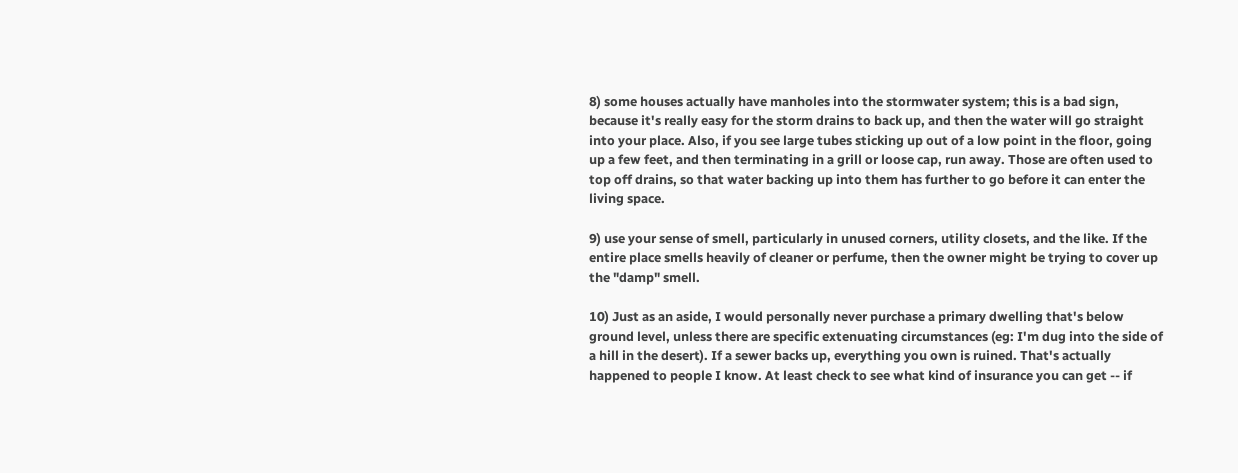8) some houses actually have manholes into the stormwater system; this is a bad sign, because it's really easy for the storm drains to back up, and then the water will go straight into your place. Also, if you see large tubes sticking up out of a low point in the floor, going up a few feet, and then terminating in a grill or loose cap, run away. Those are often used to top off drains, so that water backing up into them has further to go before it can enter the living space.

9) use your sense of smell, particularly in unused corners, utility closets, and the like. If the entire place smells heavily of cleaner or perfume, then the owner might be trying to cover up the "damp" smell.

10) Just as an aside, I would personally never purchase a primary dwelling that's below ground level, unless there are specific extenuating circumstances (eg: I'm dug into the side of a hill in the desert). If a sewer backs up, everything you own is ruined. That's actually happened to people I know. At least check to see what kind of insurance you can get -- if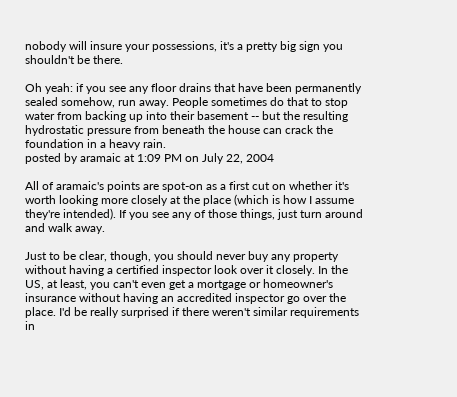nobody will insure your possessions, it's a pretty big sign you shouldn't be there.

Oh yeah: if you see any floor drains that have been permanently sealed somehow, run away. People sometimes do that to stop water from backing up into their basement -- but the resulting hydrostatic pressure from beneath the house can crack the foundation in a heavy rain.
posted by aramaic at 1:09 PM on July 22, 2004

All of aramaic's points are spot-on as a first cut on whether it's worth looking more closely at the place (which is how I assume they're intended). If you see any of those things, just turn around and walk away.

Just to be clear, though, you should never buy any property without having a certified inspector look over it closely. In the US, at least, you can't even get a mortgage or homeowner's insurance without having an accredited inspector go over the place. I'd be really surprised if there weren't similar requirements in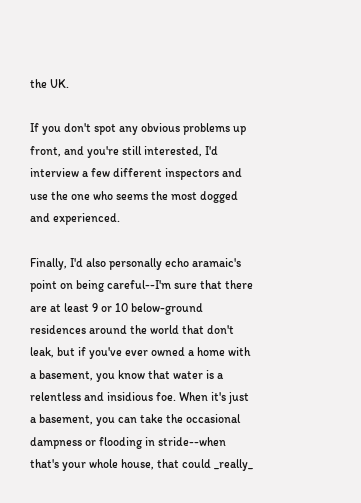the UK.

If you don't spot any obvious problems up front, and you're still interested, I'd interview a few different inspectors and use the one who seems the most dogged and experienced.

Finally, I'd also personally echo aramaic's point on being careful--I'm sure that there are at least 9 or 10 below-ground residences around the world that don't leak, but if you've ever owned a home with a basement, you know that water is a relentless and insidious foe. When it's just a basement, you can take the occasional dampness or flooding in stride--when that's your whole house, that could _really_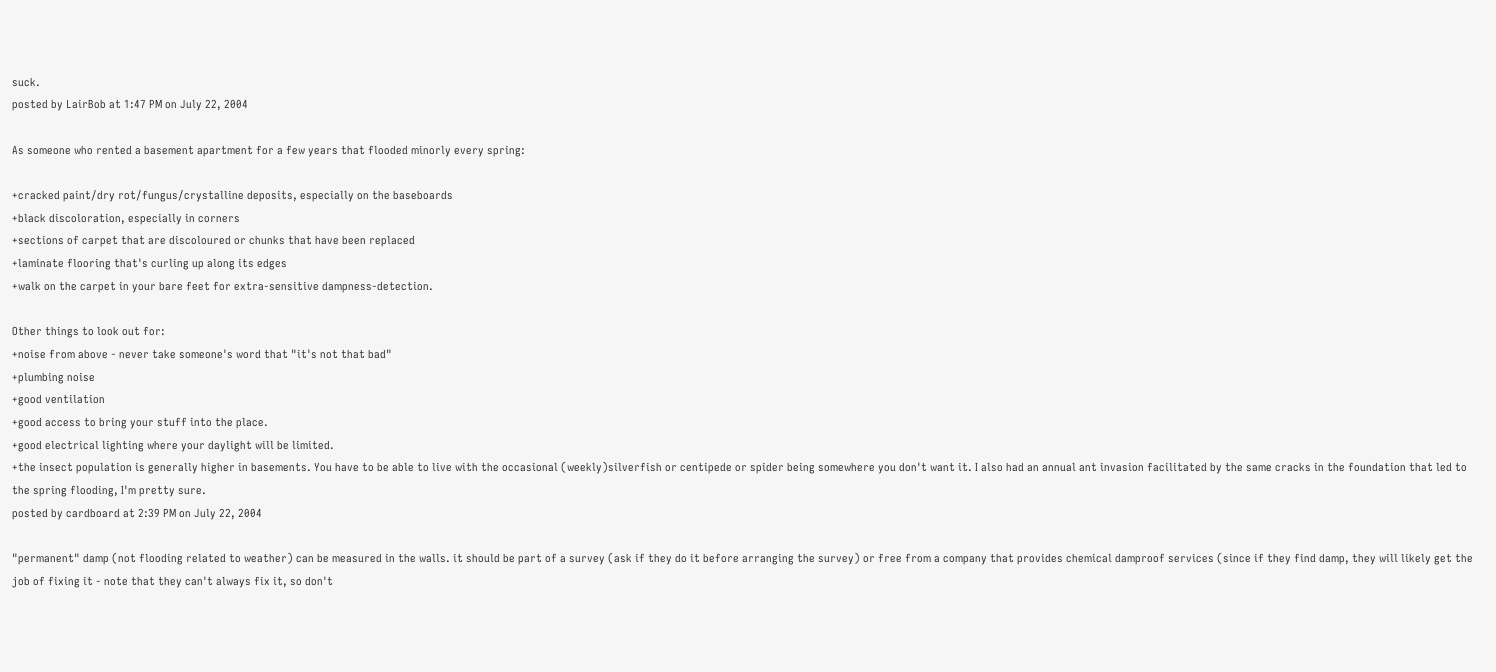suck.
posted by LairBob at 1:47 PM on July 22, 2004

As someone who rented a basement apartment for a few years that flooded minorly every spring:

+cracked paint/dry rot/fungus/crystalline deposits, especially on the baseboards
+black discoloration, especially in corners
+sections of carpet that are discoloured or chunks that have been replaced
+laminate flooring that's curling up along its edges
+walk on the carpet in your bare feet for extra-sensitive dampness-detection.

Other things to look out for:
+noise from above - never take someone's word that "it's not that bad"
+plumbing noise
+good ventilation
+good access to bring your stuff into the place.
+good electrical lighting where your daylight will be limited.
+the insect population is generally higher in basements. You have to be able to live with the occasional (weekly)silverfish or centipede or spider being somewhere you don't want it. I also had an annual ant invasion facilitated by the same cracks in the foundation that led to the spring flooding, I'm pretty sure.
posted by cardboard at 2:39 PM on July 22, 2004

"permanent" damp (not flooding related to weather) can be measured in the walls. it should be part of a survey (ask if they do it before arranging the survey) or free from a company that provides chemical damproof services (since if they find damp, they will likely get the job of fixing it - note that they can't always fix it, so don't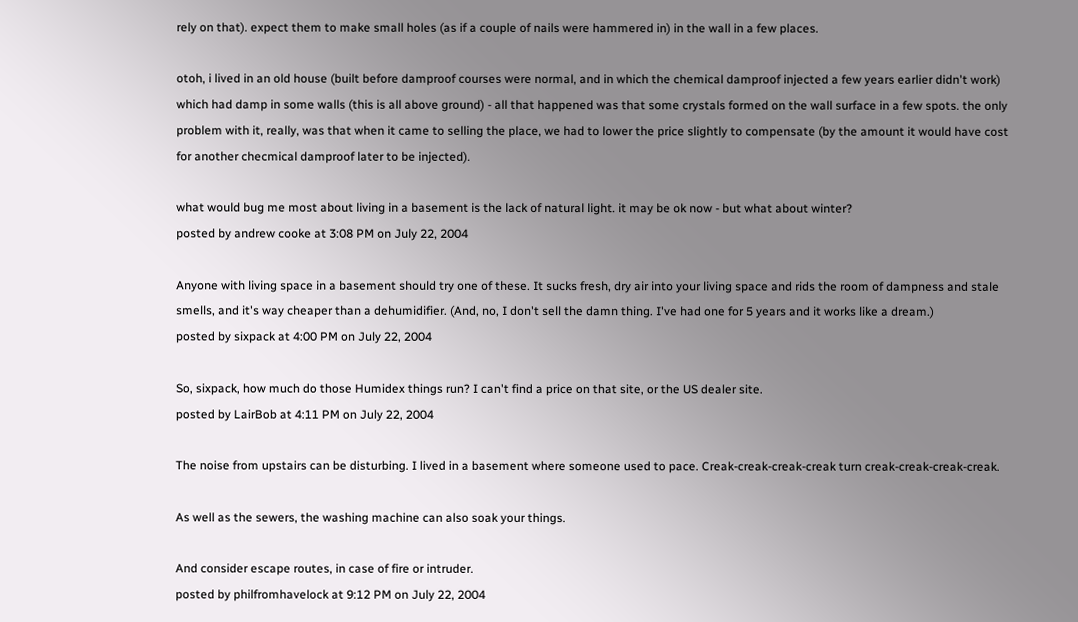rely on that). expect them to make small holes (as if a couple of nails were hammered in) in the wall in a few places.

otoh, i lived in an old house (built before damproof courses were normal, and in which the chemical damproof injected a few years earlier didn't work) which had damp in some walls (this is all above ground) - all that happened was that some crystals formed on the wall surface in a few spots. the only problem with it, really, was that when it came to selling the place, we had to lower the price slightly to compensate (by the amount it would have cost for another checmical damproof later to be injected).

what would bug me most about living in a basement is the lack of natural light. it may be ok now - but what about winter?
posted by andrew cooke at 3:08 PM on July 22, 2004

Anyone with living space in a basement should try one of these. It sucks fresh, dry air into your living space and rids the room of dampness and stale smells, and it's way cheaper than a dehumidifier. (And, no, I don't sell the damn thing. I've had one for 5 years and it works like a dream.)
posted by sixpack at 4:00 PM on July 22, 2004

So, sixpack, how much do those Humidex things run? I can't find a price on that site, or the US dealer site.
posted by LairBob at 4:11 PM on July 22, 2004

The noise from upstairs can be disturbing. I lived in a basement where someone used to pace. Creak-creak-creak-creak turn creak-creak-creak-creak.

As well as the sewers, the washing machine can also soak your things.

And consider escape routes, in case of fire or intruder.
posted by philfromhavelock at 9:12 PM on July 22, 2004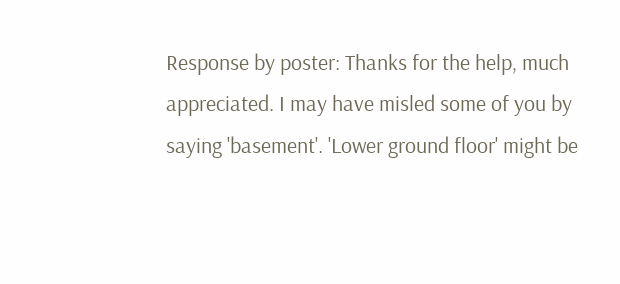Response by poster: Thanks for the help, much appreciated. I may have misled some of you by saying 'basement'. 'Lower ground floor' might be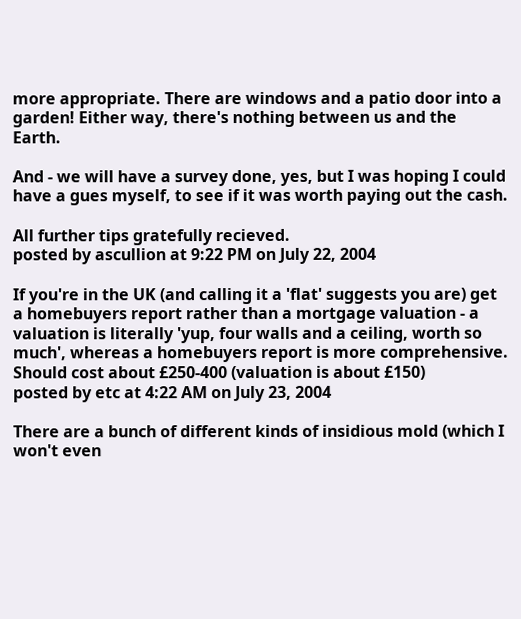more appropriate. There are windows and a patio door into a garden! Either way, there's nothing between us and the Earth.

And - we will have a survey done, yes, but I was hoping I could have a gues myself, to see if it was worth paying out the cash.

All further tips gratefully recieved.
posted by ascullion at 9:22 PM on July 22, 2004

If you're in the UK (and calling it a 'flat' suggests you are) get a homebuyers report rather than a mortgage valuation - a valuation is literally 'yup, four walls and a ceiling, worth so much', whereas a homebuyers report is more comprehensive. Should cost about £250-400 (valuation is about £150)
posted by etc at 4:22 AM on July 23, 2004

There are a bunch of different kinds of insidious mold (which I won't even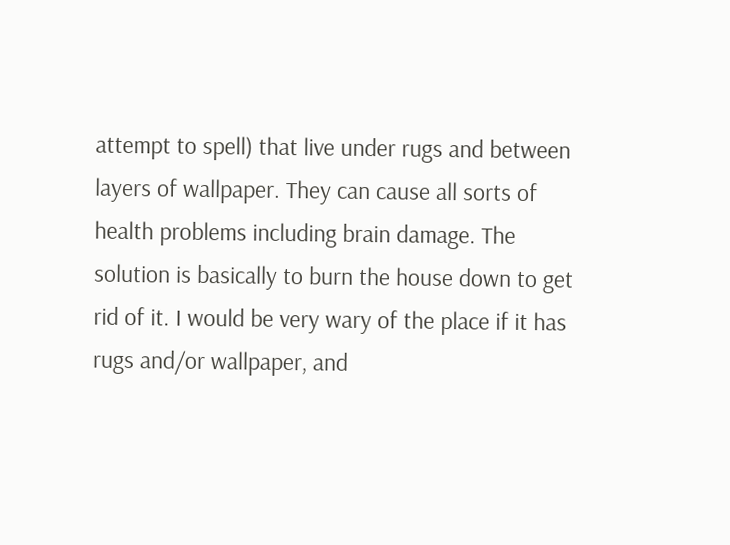attempt to spell) that live under rugs and between layers of wallpaper. They can cause all sorts of health problems including brain damage. The solution is basically to burn the house down to get rid of it. I would be very wary of the place if it has rugs and/or wallpaper, and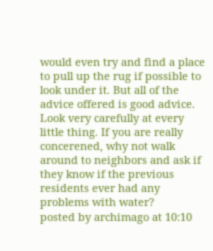would even try and find a place to pull up the rug if possible to look under it. But all of the advice offered is good advice. Look very carefully at every little thing. If you are really concerened, why not walk around to neighbors and ask if they know if the previous residents ever had any problems with water?
posted by archimago at 10:10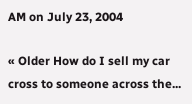AM on July 23, 2004

« Older How do I sell my car cross to someone across the...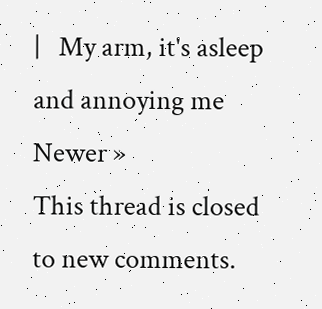|   My arm, it's asleep and annoying me Newer »
This thread is closed to new comments.